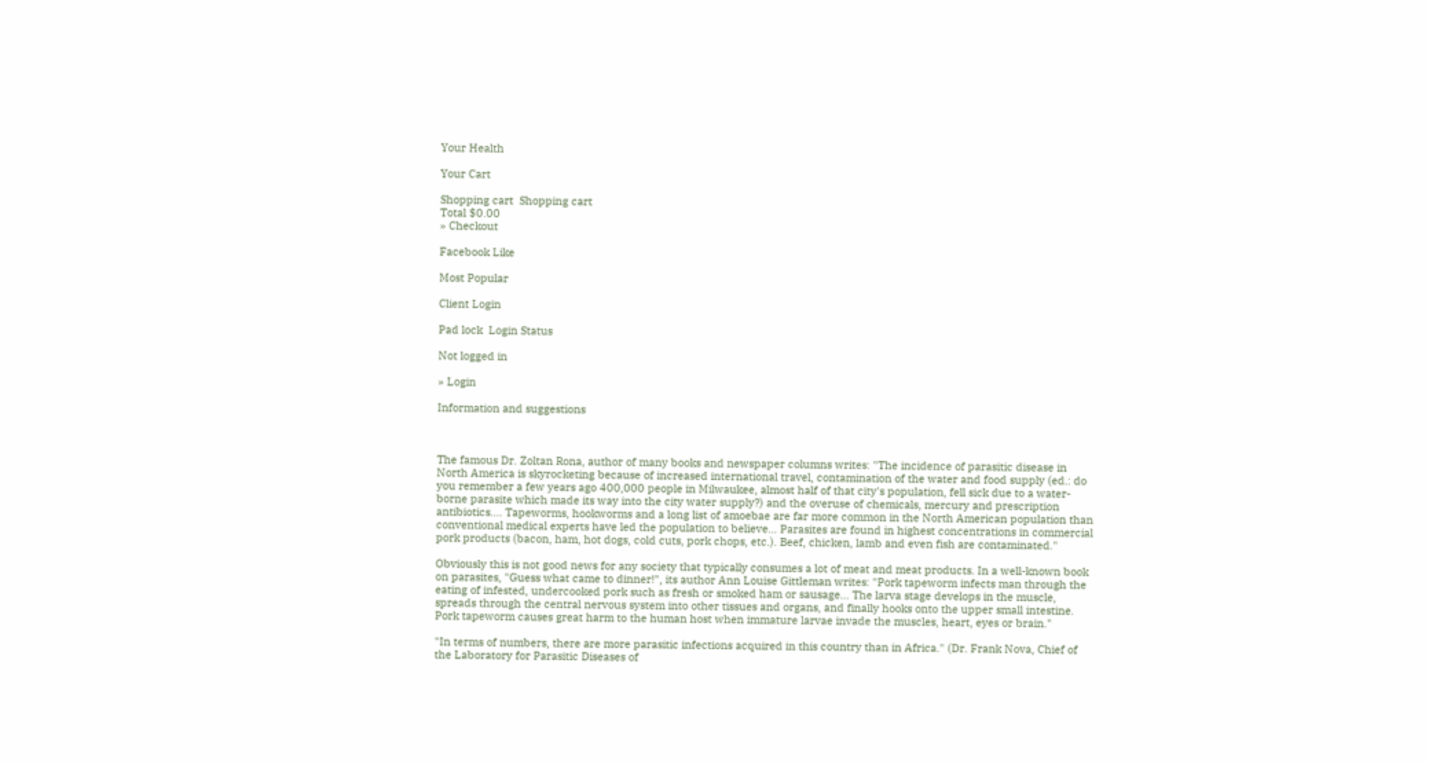Your Health

Your Cart

Shopping cart  Shopping cart
Total $0.00
» Checkout

Facebook Like

Most Popular

Client Login

Pad lock  Login Status

Not logged in

» Login

Information and suggestions



The famous Dr. Zoltan Rona, author of many books and newspaper columns writes: "The incidence of parasitic disease in North America is skyrocketing because of increased international travel, contamination of the water and food supply (ed.: do you remember a few years ago 400,000 people in Milwaukee, almost half of that city's population, fell sick due to a water-borne parasite which made its way into the city water supply?) and the overuse of chemicals, mercury and prescription antibiotics.... Tapeworms, hookworms and a long list of amoebae are far more common in the North American population than conventional medical experts have led the population to believe... Parasites are found in highest concentrations in commercial pork products (bacon, ham, hot dogs, cold cuts, pork chops, etc.). Beef, chicken, lamb and even fish are contaminated."

Obviously this is not good news for any society that typically consumes a lot of meat and meat products. In a well-known book on parasites, "Guess what came to dinner!", its author Ann Louise Gittleman writes: "Pork tapeworm infects man through the eating of infested, undercooked pork such as fresh or smoked ham or sausage... The larva stage develops in the muscle, spreads through the central nervous system into other tissues and organs, and finally hooks onto the upper small intestine. Pork tapeworm causes great harm to the human host when immature larvae invade the muscles, heart, eyes or brain."

"In terms of numbers, there are more parasitic infections acquired in this country than in Africa." (Dr. Frank Nova, Chief of the Laboratory for Parasitic Diseases of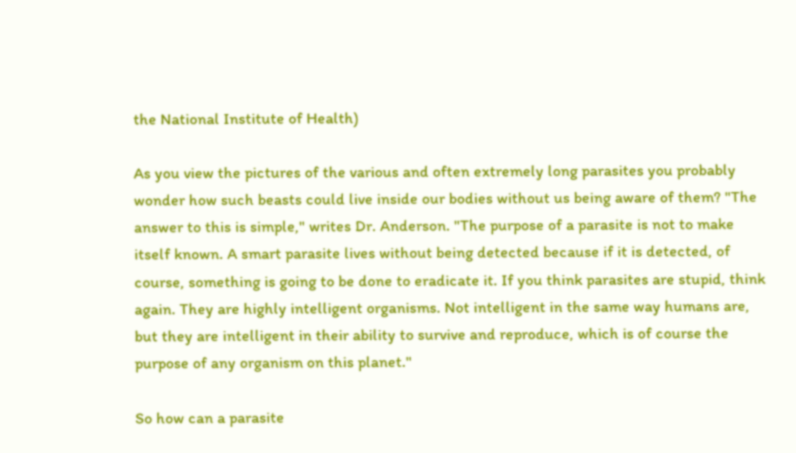the National Institute of Health)

As you view the pictures of the various and often extremely long parasites you probably wonder how such beasts could live inside our bodies without us being aware of them? "The answer to this is simple," writes Dr. Anderson. "The purpose of a parasite is not to make itself known. A smart parasite lives without being detected because if it is detected, of course, something is going to be done to eradicate it. If you think parasites are stupid, think again. They are highly intelligent organisms. Not intelligent in the same way humans are, but they are intelligent in their ability to survive and reproduce, which is of course the purpose of any organism on this planet."

So how can a parasite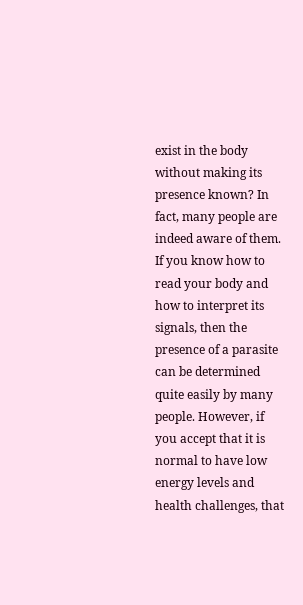exist in the body without making its presence known? In fact, many people are indeed aware of them. If you know how to read your body and how to interpret its signals, then the presence of a parasite can be determined quite easily by many people. However, if you accept that it is normal to have low energy levels and health challenges, that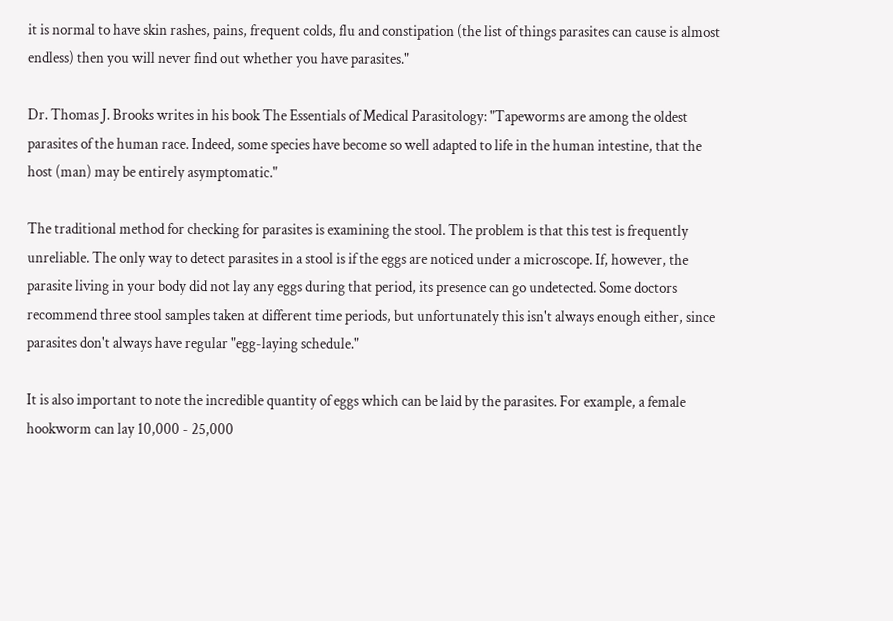it is normal to have skin rashes, pains, frequent colds, flu and constipation (the list of things parasites can cause is almost endless) then you will never find out whether you have parasites."

Dr. Thomas J. Brooks writes in his book The Essentials of Medical Parasitology: "Tapeworms are among the oldest parasites of the human race. Indeed, some species have become so well adapted to life in the human intestine, that the host (man) may be entirely asymptomatic."

The traditional method for checking for parasites is examining the stool. The problem is that this test is frequently unreliable. The only way to detect parasites in a stool is if the eggs are noticed under a microscope. If, however, the parasite living in your body did not lay any eggs during that period, its presence can go undetected. Some doctors recommend three stool samples taken at different time periods, but unfortunately this isn't always enough either, since parasites don't always have regular "egg-laying schedule."

It is also important to note the incredible quantity of eggs which can be laid by the parasites. For example, a female hookworm can lay 10,000 - 25,000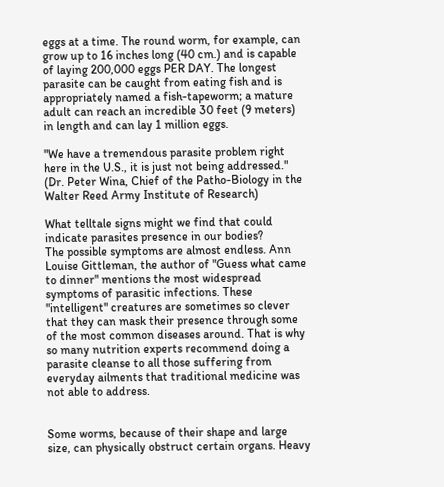eggs at a time. The round worm, for example, can grow up to 16 inches long (40 cm.) and is capable of laying 200,000 eggs PER DAY. The longest parasite can be caught from eating fish and is appropriately named a fish-tapeworm; a mature adult can reach an incredible 30 feet (9 meters) in length and can lay 1 million eggs.

"We have a tremendous parasite problem right here in the U.S., it is just not being addressed." (Dr. Peter Wina, Chief of the Patho-Biology in the Walter Reed Army Institute of Research)

What telltale signs might we find that could indicate parasites presence in our bodies?
The possible symptoms are almost endless. Ann Louise Gittleman, the author of "Guess what came to dinner" mentions the most widespread symptoms of parasitic infections. These "intelligent" creatures are sometimes so clever that they can mask their presence through some of the most common diseases around. That is why so many nutrition experts recommend doing a parasite cleanse to all those suffering from everyday ailments that traditional medicine was not able to address.


Some worms, because of their shape and large size, can physically obstruct certain organs. Heavy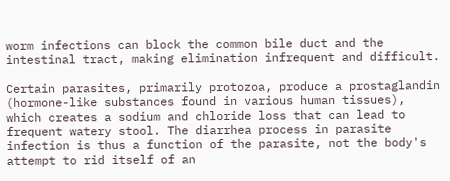worm infections can block the common bile duct and the intestinal tract, making elimination infrequent and difficult.

Certain parasites, primarily protozoa, produce a prostaglandin (hormone-like substances found in various human tissues), which creates a sodium and chloride loss that can lead to frequent watery stool. The diarrhea process in parasite infection is thus a function of the parasite, not the body's attempt to rid itself of an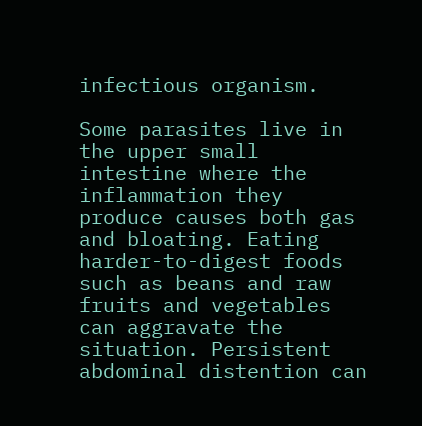infectious organism.

Some parasites live in the upper small intestine where the inflammation they produce causes both gas and bloating. Eating harder-to-digest foods such as beans and raw fruits and vegetables can aggravate the situation. Persistent abdominal distention can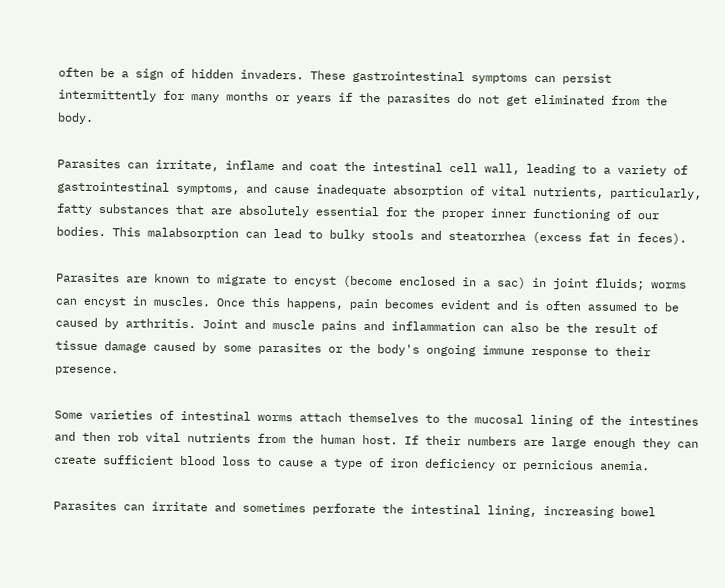often be a sign of hidden invaders. These gastrointestinal symptoms can persist intermittently for many months or years if the parasites do not get eliminated from the body.

Parasites can irritate, inflame and coat the intestinal cell wall, leading to a variety of gastrointestinal symptoms, and cause inadequate absorption of vital nutrients, particularly, fatty substances that are absolutely essential for the proper inner functioning of our bodies. This malabsorption can lead to bulky stools and steatorrhea (excess fat in feces).

Parasites are known to migrate to encyst (become enclosed in a sac) in joint fluids; worms can encyst in muscles. Once this happens, pain becomes evident and is often assumed to be caused by arthritis. Joint and muscle pains and inflammation can also be the result of tissue damage caused by some parasites or the body's ongoing immune response to their presence.

Some varieties of intestinal worms attach themselves to the mucosal lining of the intestines and then rob vital nutrients from the human host. If their numbers are large enough they can create sufficient blood loss to cause a type of iron deficiency or pernicious anemia.

Parasites can irritate and sometimes perforate the intestinal lining, increasing bowel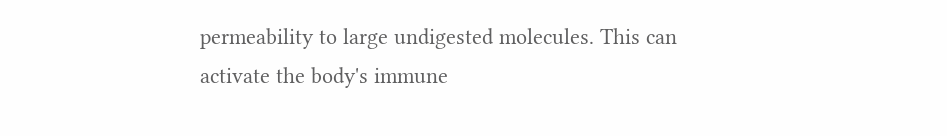permeability to large undigested molecules. This can activate the body's immune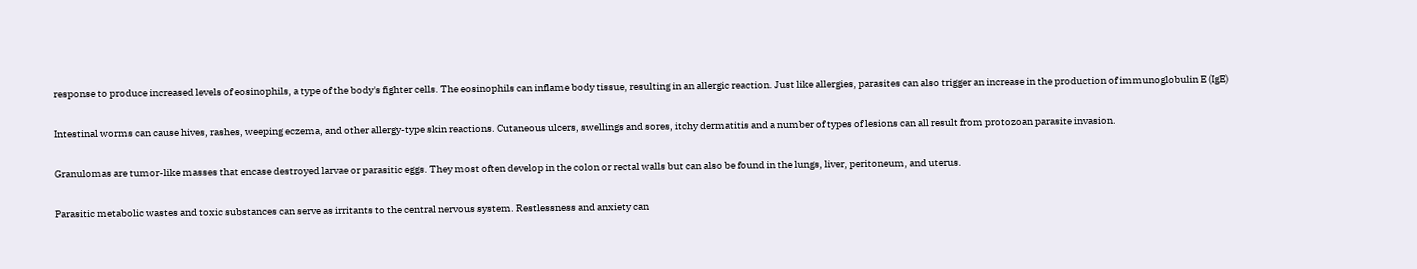response to produce increased levels of eosinophils, a type of the body's fighter cells. The eosinophils can inflame body tissue, resulting in an allergic reaction. Just like allergies, parasites can also trigger an increase in the production of immunoglobulin E (IgE)

Intestinal worms can cause hives, rashes, weeping eczema, and other allergy-type skin reactions. Cutaneous ulcers, swellings and sores, itchy dermatitis and a number of types of lesions can all result from protozoan parasite invasion.

Granulomas are tumor-like masses that encase destroyed larvae or parasitic eggs. They most often develop in the colon or rectal walls but can also be found in the lungs, liver, peritoneum, and uterus.

Parasitic metabolic wastes and toxic substances can serve as irritants to the central nervous system. Restlessness and anxiety can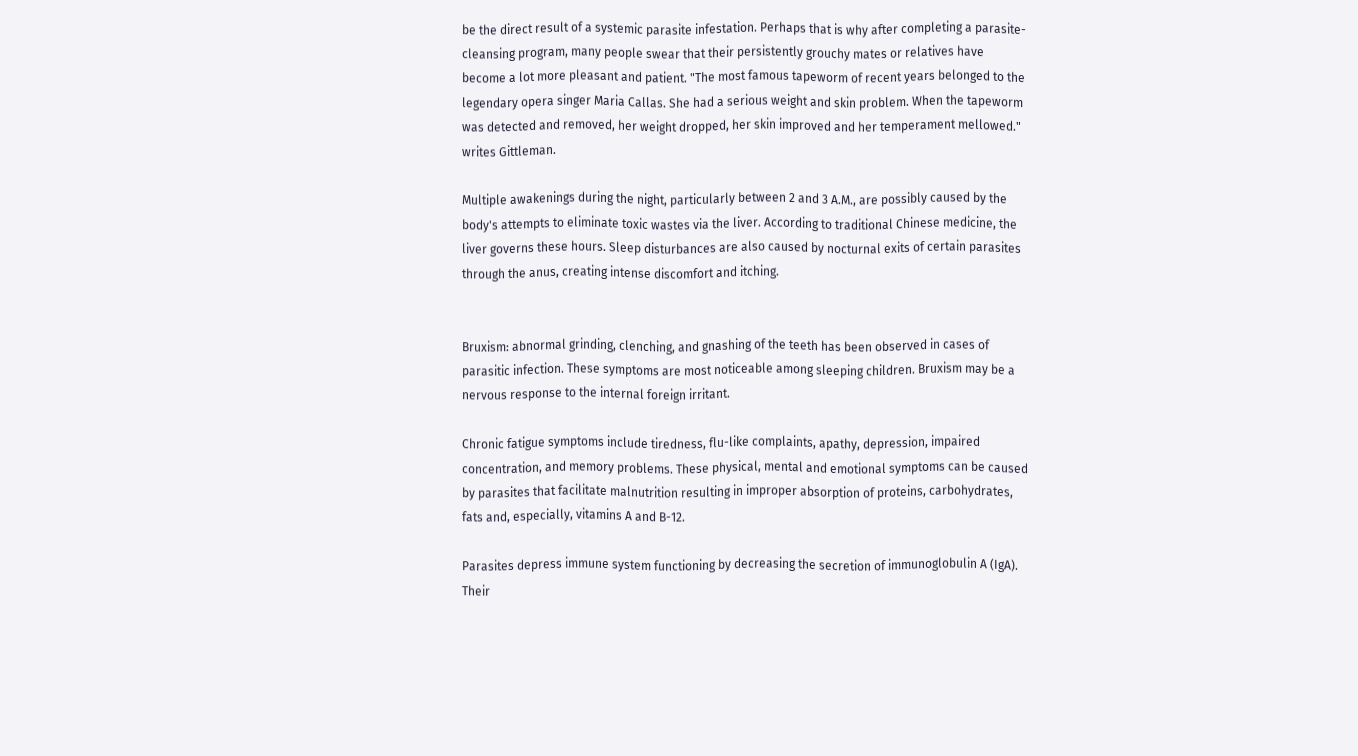be the direct result of a systemic parasite infestation. Perhaps that is why after completing a parasite-cleansing program, many people swear that their persistently grouchy mates or relatives have become a lot more pleasant and patient. "The most famous tapeworm of recent years belonged to the legendary opera singer Maria Callas. She had a serious weight and skin problem. When the tapeworm was detected and removed, her weight dropped, her skin improved and her temperament mellowed." writes Gittleman.

Multiple awakenings during the night, particularly between 2 and 3 A.M., are possibly caused by the body's attempts to eliminate toxic wastes via the liver. According to traditional Chinese medicine, the liver governs these hours. Sleep disturbances are also caused by nocturnal exits of certain parasites through the anus, creating intense discomfort and itching.


Bruxism: abnormal grinding, clenching, and gnashing of the teeth has been observed in cases of parasitic infection. These symptoms are most noticeable among sleeping children. Bruxism may be a nervous response to the internal foreign irritant.

Chronic fatigue symptoms include tiredness, flu-like complaints, apathy, depression, impaired concentration, and memory problems. These physical, mental and emotional symptoms can be caused by parasites that facilitate malnutrition resulting in improper absorption of proteins, carbohydrates, fats and, especially, vitamins A and B-12.

Parasites depress immune system functioning by decreasing the secretion of immunoglobulin A (IgA). Their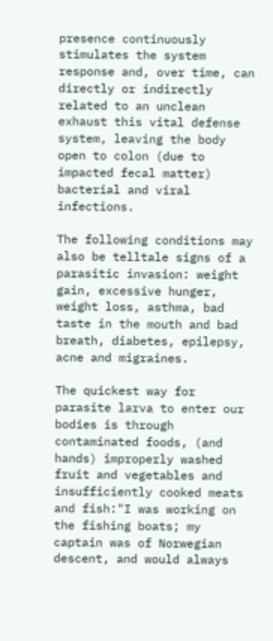presence continuously stimulates the system response and, over time, can directly or indirectly related to an unclean exhaust this vital defense system, leaving the body open to colon (due to impacted fecal matter) bacterial and viral infections.

The following conditions may also be telltale signs of a parasitic invasion: weight gain, excessive hunger, weight loss, asthma, bad taste in the mouth and bad breath, diabetes, epilepsy, acne and migraines.

The quickest way for parasite larva to enter our bodies is through contaminated foods, (and hands) improperly washed fruit and vegetables and insufficiently cooked meats and fish:"I was working on the fishing boats; my captain was of Norwegian descent, and would always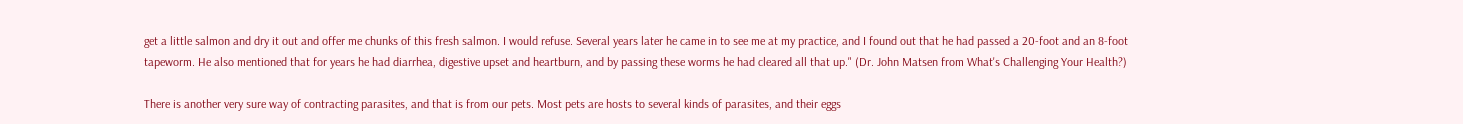get a little salmon and dry it out and offer me chunks of this fresh salmon. I would refuse. Several years later he came in to see me at my practice, and I found out that he had passed a 20-foot and an 8-foot tapeworm. He also mentioned that for years he had diarrhea, digestive upset and heartburn, and by passing these worms he had cleared all that up." (Dr. John Matsen from What's Challenging Your Health?)

There is another very sure way of contracting parasites, and that is from our pets. Most pets are hosts to several kinds of parasites, and their eggs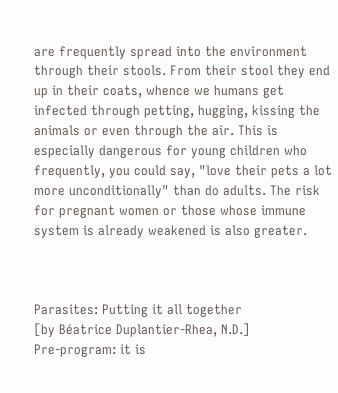are frequently spread into the environment through their stools. From their stool they end up in their coats, whence we humans get infected through petting, hugging, kissing the animals or even through the air. This is especially dangerous for young children who frequently, you could say, "love their pets a lot more unconditionally" than do adults. The risk for pregnant women or those whose immune system is already weakened is also greater.



Parasites: Putting it all together
[by Béatrice Duplantier-Rhea, N.D.]
Pre-program: it is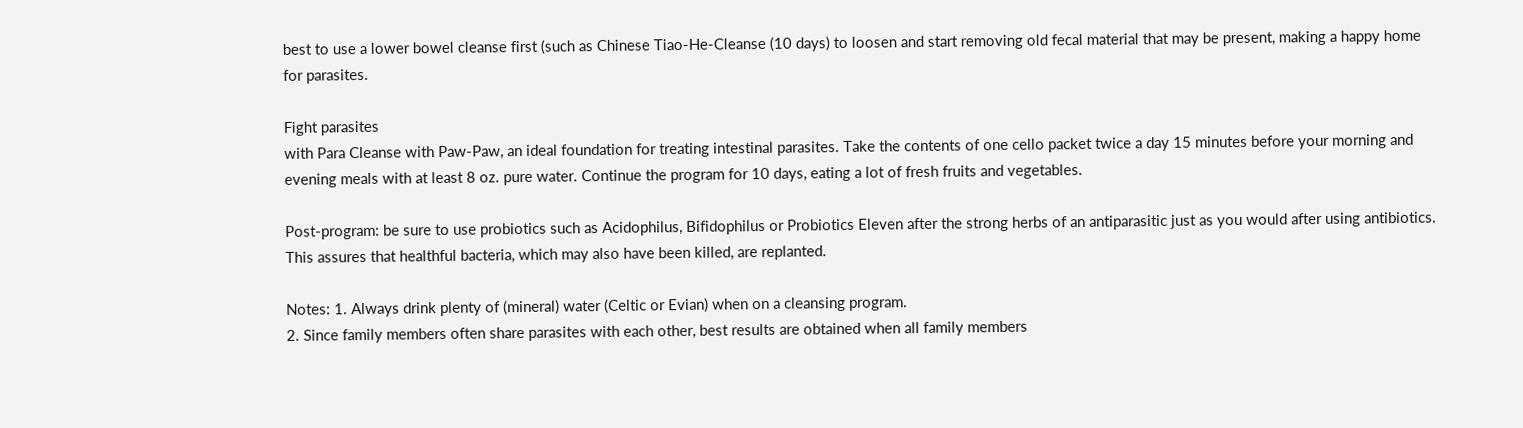best to use a lower bowel cleanse first (such as Chinese Tiao-He-Cleanse (10 days) to loosen and start removing old fecal material that may be present, making a happy home for parasites.

Fight parasites
with Para Cleanse with Paw-Paw, an ideal foundation for treating intestinal parasites. Take the contents of one cello packet twice a day 15 minutes before your morning and evening meals with at least 8 oz. pure water. Continue the program for 10 days, eating a lot of fresh fruits and vegetables.

Post-program: be sure to use probiotics such as Acidophilus, Bifidophilus or Probiotics Eleven after the strong herbs of an antiparasitic just as you would after using antibiotics. This assures that healthful bacteria, which may also have been killed, are replanted.

Notes: 1. Always drink plenty of (mineral) water (Celtic or Evian) when on a cleansing program.
2. Since family members often share parasites with each other, best results are obtained when all family members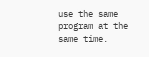use the same program at the same time.